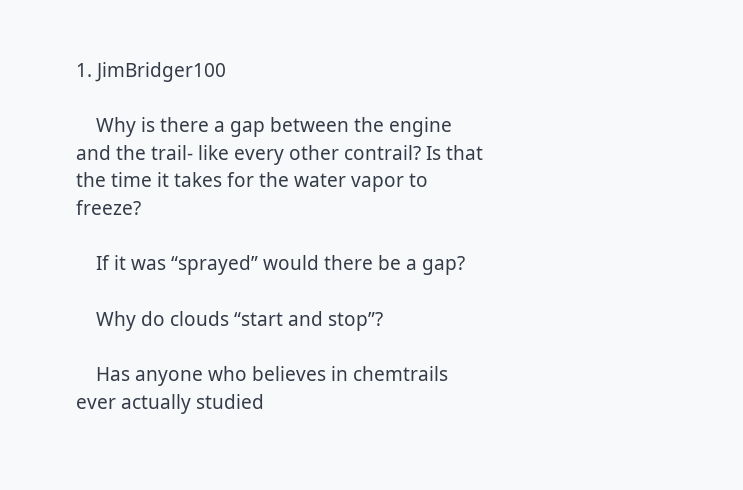1. JimBridger100

    Why is there a gap between the engine and the trail- like every other contrail? Is that the time it takes for the water vapor to freeze?

    If it was “sprayed” would there be a gap?

    Why do clouds “start and stop”?

    Has anyone who believes in chemtrails ever actually studied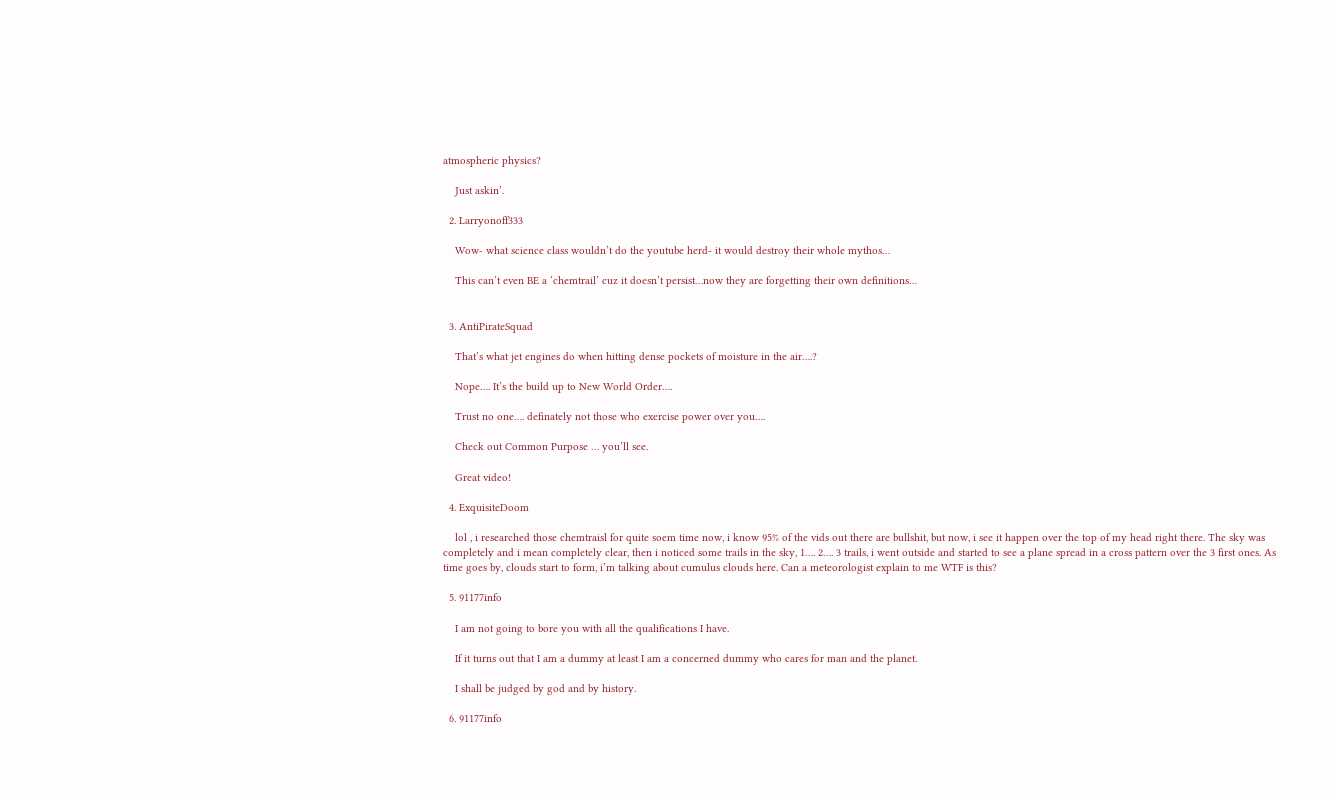atmospheric physics?

    Just askin’.

  2. Larryonoff333

    Wow- what science class wouldn’t do the youtube herd- it would destroy their whole mythos…

    This can’t even BE a ‘chemtrail’ cuz it doesn’t persist…now they are forgetting their own definitions…


  3. AntiPirateSquad

    That’s what jet engines do when hitting dense pockets of moisture in the air….?

    Nope…. It’s the build up to New World Order….

    Trust no one…. definately not those who exercise power over you….

    Check out Common Purpose … you’ll see.

    Great video!

  4. ExquisiteDoom

    lol , i researched those chemtraisl for quite soem time now, i know 95% of the vids out there are bullshit, but now, i see it happen over the top of my head right there. The sky was completely and i mean completely clear, then i noticed some trails in the sky, 1…. 2…. 3 trails, i went outside and started to see a plane spread in a cross pattern over the 3 first ones. As time goes by, clouds start to form, i’m talking about cumulus clouds here. Can a meteorologist explain to me WTF is this?

  5. 91177info

    I am not going to bore you with all the qualifications I have.

    If it turns out that I am a dummy at least I am a concerned dummy who cares for man and the planet.

    I shall be judged by god and by history.

  6. 91177info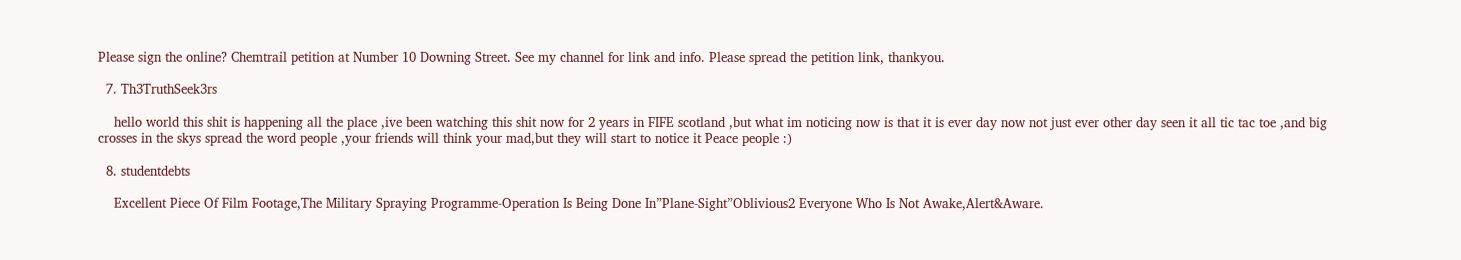Please sign the online? Chemtrail petition at Number 10 Downing Street. See my channel for link and info. Please spread the petition link, thankyou.

  7. Th3TruthSeek3rs

    hello world this shit is happening all the place ,ive been watching this shit now for 2 years in FIFE scotland ,but what im noticing now is that it is ever day now not just ever other day seen it all tic tac toe ,and big crosses in the skys spread the word people ,your friends will think your mad,but they will start to notice it Peace people :)

  8. studentdebts

    Excellent Piece Of Film Footage,The Military Spraying Programme-Operation Is Being Done In”Plane-Sight”Oblivious2 Everyone Who Is Not Awake,Alert&Aware.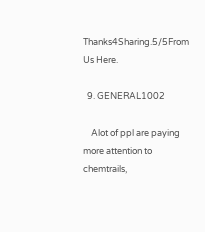Thanks4Sharing.5/5From Us Here.

  9. GENERAL1002

    Alot of ppl are paying more attention to chemtrails,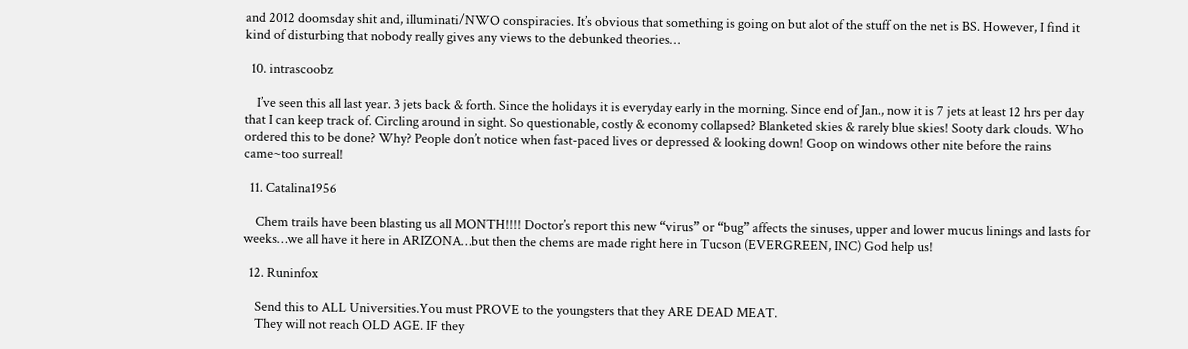and 2012 doomsday shit and, illuminati/NWO conspiracies. It’s obvious that something is going on but alot of the stuff on the net is BS. However, I find it kind of disturbing that nobody really gives any views to the debunked theories…

  10. intrascoobz

    I’ve seen this all last year. 3 jets back & forth. Since the holidays it is everyday early in the morning. Since end of Jan., now it is 7 jets at least 12 hrs per day that I can keep track of. Circling around in sight. So questionable, costly & economy collapsed? Blanketed skies & rarely blue skies! Sooty dark clouds. Who ordered this to be done? Why? People don’t notice when fast-paced lives or depressed & looking down! Goop on windows other nite before the rains came~too surreal!

  11. Catalina1956

    Chem trails have been blasting us all MONTH!!!! Doctor’s report this new “virus” or “bug” affects the sinuses, upper and lower mucus linings and lasts for weeks…we all have it here in ARIZONA…but then the chems are made right here in Tucson (EVERGREEN, INC) God help us!

  12. Runinfox

    Send this to ALL Universities.You must PROVE to the youngsters that they ARE DEAD MEAT.
    They will not reach OLD AGE. IF they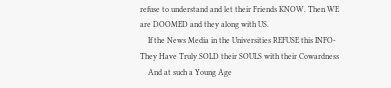refuse to understand and let their Friends KNOW. Then WE are DOOMED and they along with US.
    If the News Media in the Universities REFUSE this INFO-They Have Truly SOLD their SOULS with their Cowardness
    And at such a Young Age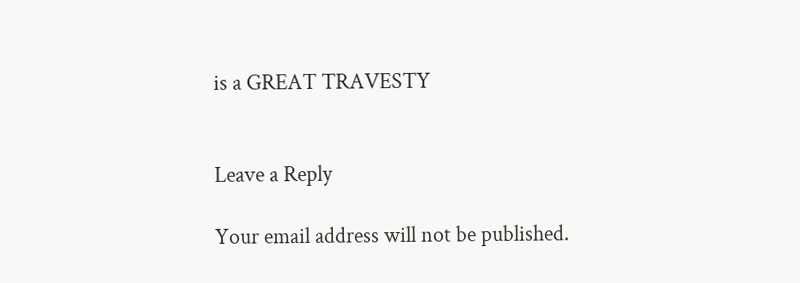is a GREAT TRAVESTY


Leave a Reply

Your email address will not be published.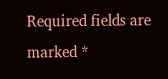Required fields are marked *